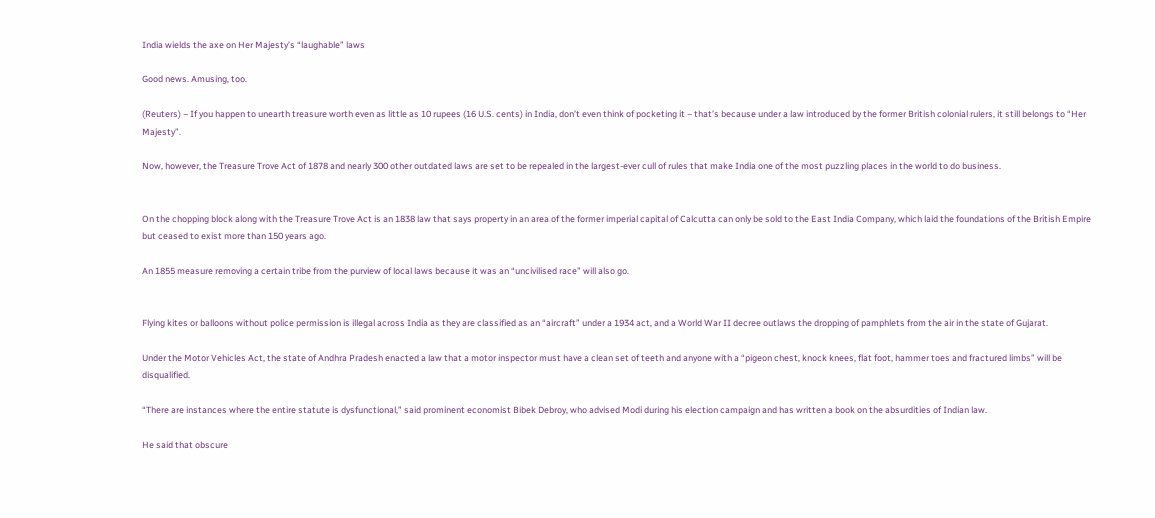India wields the axe on Her Majesty’s “laughable” laws

Good news. Amusing, too.

(Reuters) – If you happen to unearth treasure worth even as little as 10 rupees (16 U.S. cents) in India, don’t even think of pocketing it – that’s because under a law introduced by the former British colonial rulers, it still belongs to “Her Majesty”.

Now, however, the Treasure Trove Act of 1878 and nearly 300 other outdated laws are set to be repealed in the largest-ever cull of rules that make India one of the most puzzling places in the world to do business.


On the chopping block along with the Treasure Trove Act is an 1838 law that says property in an area of the former imperial capital of Calcutta can only be sold to the East India Company, which laid the foundations of the British Empire but ceased to exist more than 150 years ago.

An 1855 measure removing a certain tribe from the purview of local laws because it was an “uncivilised race” will also go.


Flying kites or balloons without police permission is illegal across India as they are classified as an “aircraft” under a 1934 act, and a World War II decree outlaws the dropping of pamphlets from the air in the state of Gujarat.

Under the Motor Vehicles Act, the state of Andhra Pradesh enacted a law that a motor inspector must have a clean set of teeth and anyone with a “pigeon chest, knock knees, flat foot, hammer toes and fractured limbs” will be disqualified.

“There are instances where the entire statute is dysfunctional,” said prominent economist Bibek Debroy, who advised Modi during his election campaign and has written a book on the absurdities of Indian law.

He said that obscure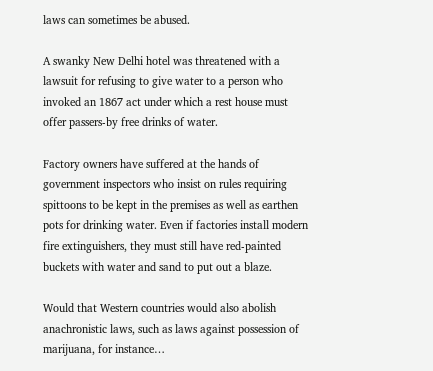laws can sometimes be abused.

A swanky New Delhi hotel was threatened with a lawsuit for refusing to give water to a person who invoked an 1867 act under which a rest house must offer passers-by free drinks of water.

Factory owners have suffered at the hands of government inspectors who insist on rules requiring spittoons to be kept in the premises as well as earthen pots for drinking water. Even if factories install modern fire extinguishers, they must still have red-painted buckets with water and sand to put out a blaze.

Would that Western countries would also abolish anachronistic laws, such as laws against possession of marijuana, for instance…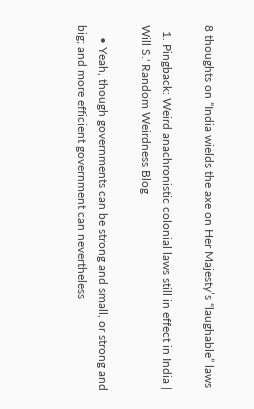8 thoughts on “India wields the axe on Her Majesty’s “laughable” laws

  1. Pingback: Weird anachronistic colonial laws still in effect in India | Will S.' Random Weirdness Blog

    • Yeah, though governments can be strong and small, or strong and big; and more efficient government can nevertheless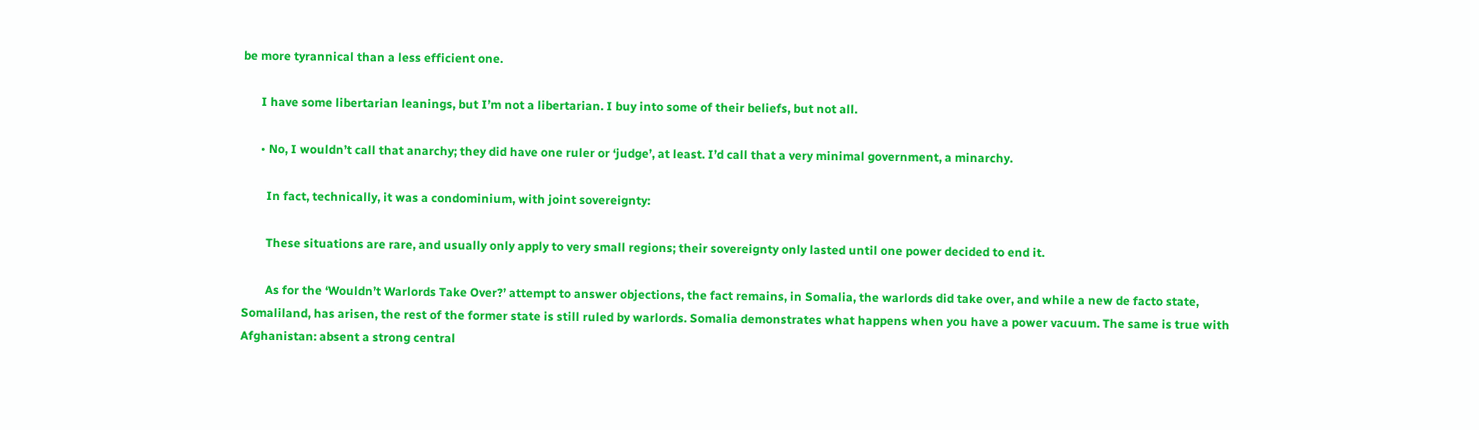be more tyrannical than a less efficient one.

      I have some libertarian leanings, but I’m not a libertarian. I buy into some of their beliefs, but not all.

      • No, I wouldn’t call that anarchy; they did have one ruler or ‘judge’, at least. I’d call that a very minimal government, a minarchy.

        In fact, technically, it was a condominium, with joint sovereignty:

        These situations are rare, and usually only apply to very small regions; their sovereignty only lasted until one power decided to end it.

        As for the ‘Wouldn’t Warlords Take Over?’ attempt to answer objections, the fact remains, in Somalia, the warlords did take over, and while a new de facto state, Somaliland, has arisen, the rest of the former state is still ruled by warlords. Somalia demonstrates what happens when you have a power vacuum. The same is true with Afghanistan: absent a strong central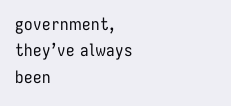government, they’ve always been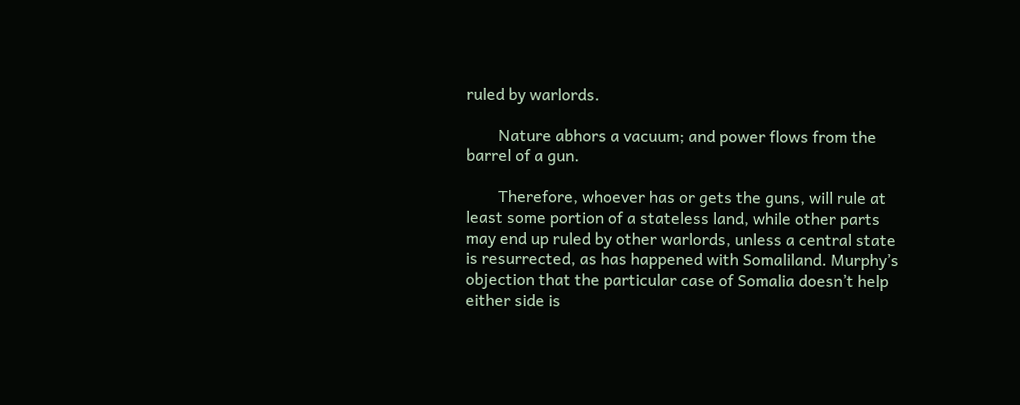ruled by warlords.

        Nature abhors a vacuum; and power flows from the barrel of a gun.

        Therefore, whoever has or gets the guns, will rule at least some portion of a stateless land, while other parts may end up ruled by other warlords, unless a central state is resurrected, as has happened with Somaliland. Murphy’s objection that the particular case of Somalia doesn’t help either side is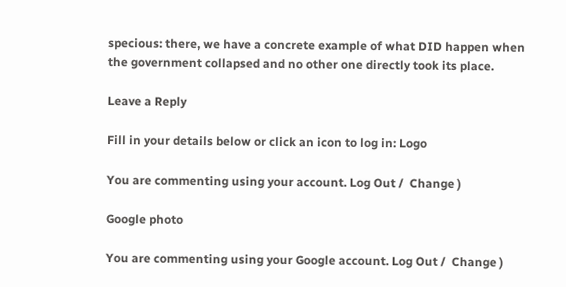specious: there, we have a concrete example of what DID happen when the government collapsed and no other one directly took its place.

Leave a Reply

Fill in your details below or click an icon to log in: Logo

You are commenting using your account. Log Out /  Change )

Google photo

You are commenting using your Google account. Log Out /  Change )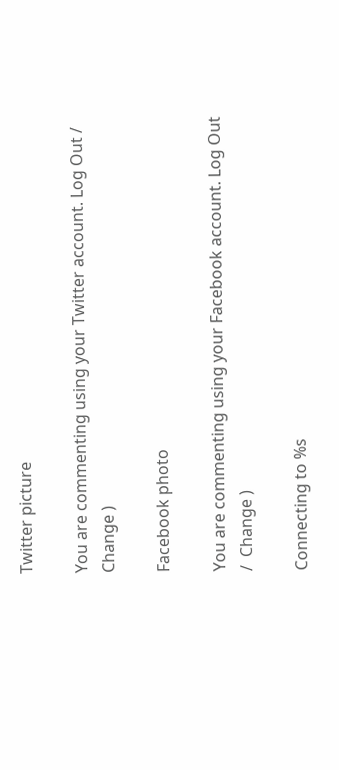Twitter picture

You are commenting using your Twitter account. Log Out /  Change )

Facebook photo

You are commenting using your Facebook account. Log Out /  Change )

Connecting to %s